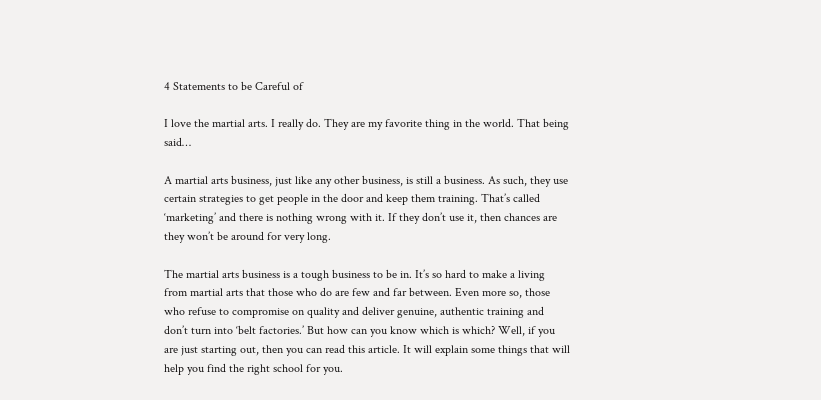4 Statements to be Careful of

I love the martial arts. I really do. They are my favorite thing in the world. That being said…

A martial arts business, just like any other business, is still a business. As such, they use certain strategies to get people in the door and keep them training. That’s called ‘marketing’ and there is nothing wrong with it. If they don’t use it, then chances are they won’t be around for very long.

The martial arts business is a tough business to be in. It’s so hard to make a living from martial arts that those who do are few and far between. Even more so, those who refuse to compromise on quality and deliver genuine, authentic training and don’t turn into ‘belt factories.’ But how can you know which is which? Well, if you are just starting out, then you can read this article. It will explain some things that will help you find the right school for you.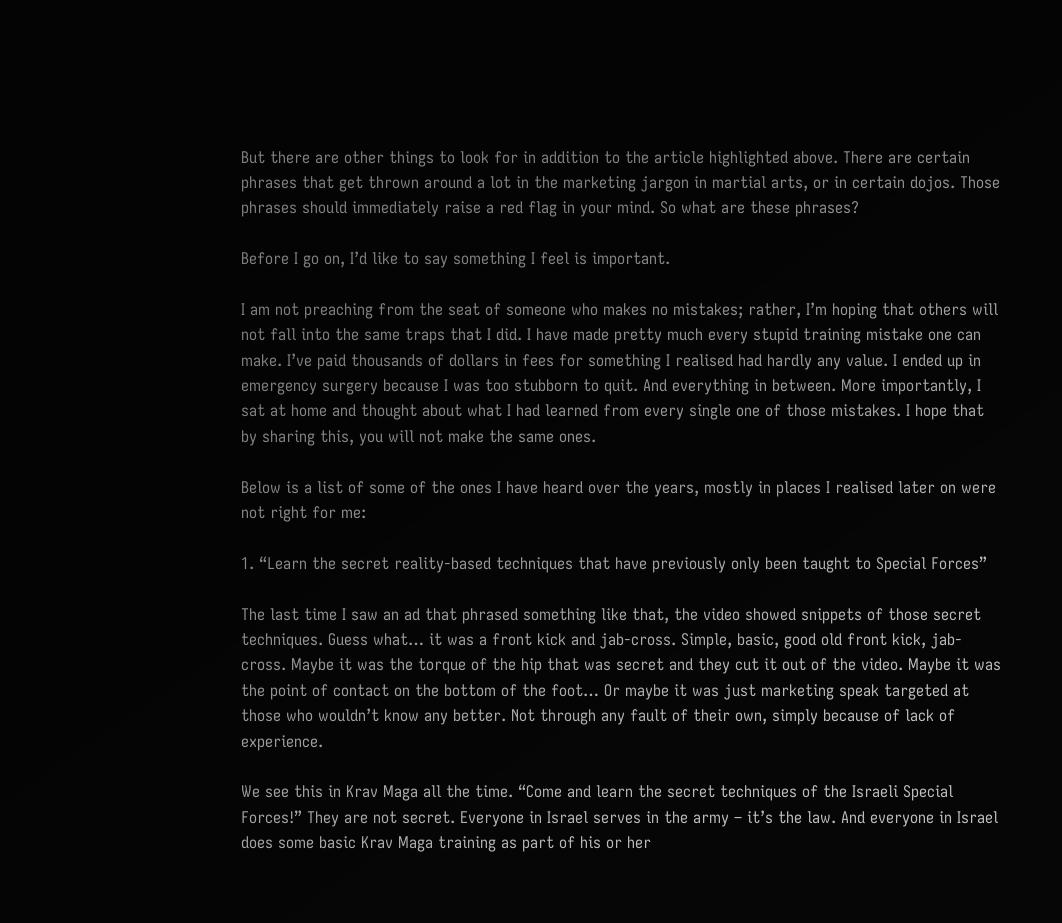But there are other things to look for in addition to the article highlighted above. There are certain phrases that get thrown around a lot in the marketing jargon in martial arts, or in certain dojos. Those phrases should immediately raise a red flag in your mind. So what are these phrases?

Before I go on, I’d like to say something I feel is important.

I am not preaching from the seat of someone who makes no mistakes; rather, I’m hoping that others will not fall into the same traps that I did. I have made pretty much every stupid training mistake one can make. I’ve paid thousands of dollars in fees for something I realised had hardly any value. I ended up in emergency surgery because I was too stubborn to quit. And everything in between. More importantly, I sat at home and thought about what I had learned from every single one of those mistakes. I hope that by sharing this, you will not make the same ones.

Below is a list of some of the ones I have heard over the years, mostly in places I realised later on were not right for me:

1. “Learn the secret reality-based techniques that have previously only been taught to Special Forces”

The last time I saw an ad that phrased something like that, the video showed snippets of those secret techniques. Guess what… it was a front kick and jab-cross. Simple, basic, good old front kick, jab-cross. Maybe it was the torque of the hip that was secret and they cut it out of the video. Maybe it was the point of contact on the bottom of the foot… Or maybe it was just marketing speak targeted at those who wouldn’t know any better. Not through any fault of their own, simply because of lack of experience.

We see this in Krav Maga all the time. “Come and learn the secret techniques of the Israeli Special Forces!” They are not secret. Everyone in Israel serves in the army – it’s the law. And everyone in Israel does some basic Krav Maga training as part of his or her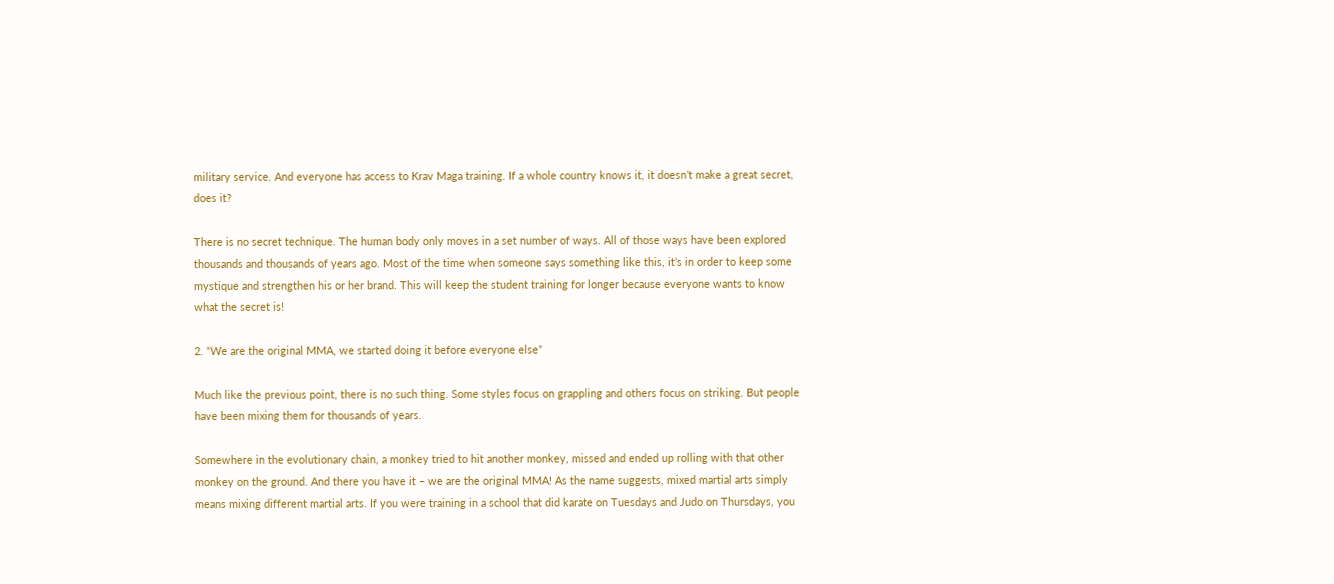military service. And everyone has access to Krav Maga training. If a whole country knows it, it doesn’t make a great secret, does it?

There is no secret technique. The human body only moves in a set number of ways. All of those ways have been explored thousands and thousands of years ago. Most of the time when someone says something like this, it’s in order to keep some mystique and strengthen his or her brand. This will keep the student training for longer because everyone wants to know what the secret is!

2. “We are the original MMA, we started doing it before everyone else”

Much like the previous point, there is no such thing. Some styles focus on grappling and others focus on striking. But people have been mixing them for thousands of years.

Somewhere in the evolutionary chain, a monkey tried to hit another monkey, missed and ended up rolling with that other monkey on the ground. And there you have it – we are the original MMA! As the name suggests, mixed martial arts simply means mixing different martial arts. If you were training in a school that did karate on Tuesdays and Judo on Thursdays, you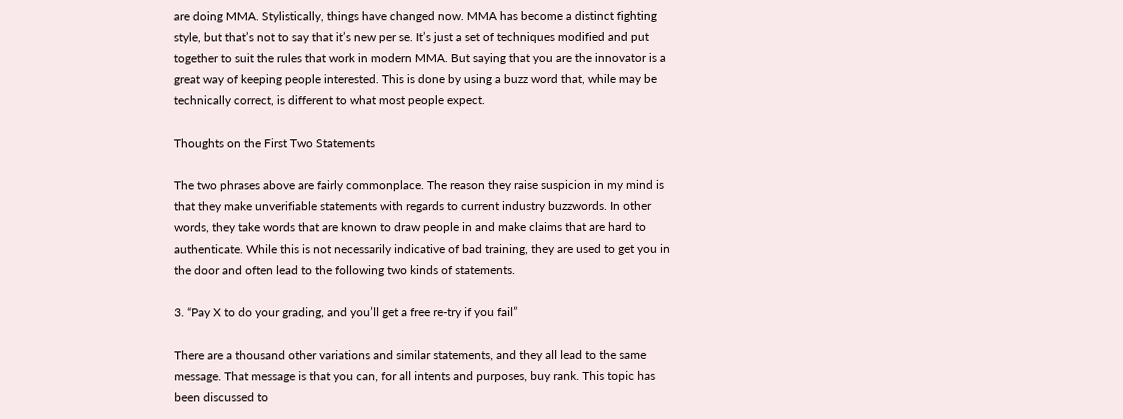are doing MMA. Stylistically, things have changed now. MMA has become a distinct fighting style, but that’s not to say that it’s new per se. It’s just a set of techniques modified and put together to suit the rules that work in modern MMA. But saying that you are the innovator is a great way of keeping people interested. This is done by using a buzz word that, while may be technically correct, is different to what most people expect.

Thoughts on the First Two Statements

The two phrases above are fairly commonplace. The reason they raise suspicion in my mind is that they make unverifiable statements with regards to current industry buzzwords. In other words, they take words that are known to draw people in and make claims that are hard to authenticate. While this is not necessarily indicative of bad training, they are used to get you in the door and often lead to the following two kinds of statements.

3. “Pay X to do your grading, and you’ll get a free re-try if you fail”

There are a thousand other variations and similar statements, and they all lead to the same message. That message is that you can, for all intents and purposes, buy rank. This topic has been discussed to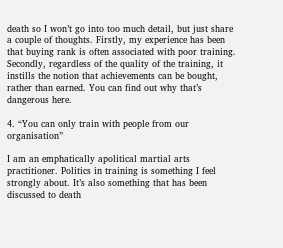death so I won’t go into too much detail, but just share a couple of thoughts. Firstly, my experience has been that buying rank is often associated with poor training. Secondly, regardless of the quality of the training, it instills the notion that achievements can be bought, rather than earned. You can find out why that’s dangerous here.

4. “You can only train with people from our organisation”

I am an emphatically apolitical martial arts practitioner. Politics in training is something I feel strongly about. It’s also something that has been discussed to death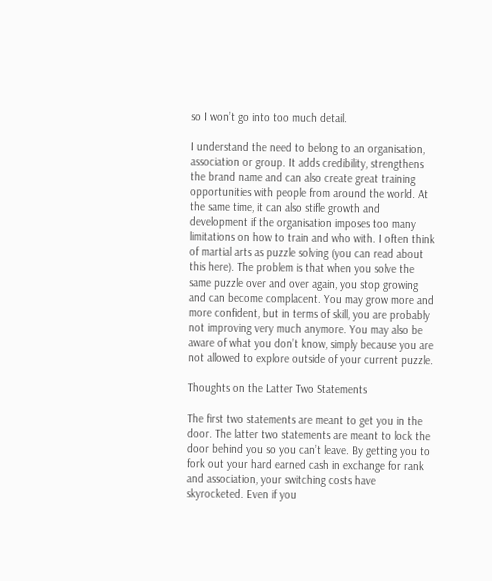so I won’t go into too much detail.

I understand the need to belong to an organisation, association or group. It adds credibility, strengthens the brand name and can also create great training opportunities with people from around the world. At the same time, it can also stifle growth and development if the organisation imposes too many limitations on how to train and who with. I often think of martial arts as puzzle solving (you can read about this here). The problem is that when you solve the same puzzle over and over again, you stop growing and can become complacent. You may grow more and more confident, but in terms of skill, you are probably not improving very much anymore. You may also be aware of what you don’t know, simply because you are not allowed to explore outside of your current puzzle.

Thoughts on the Latter Two Statements

The first two statements are meant to get you in the door. The latter two statements are meant to lock the door behind you so you can’t leave. By getting you to fork out your hard earned cash in exchange for rank and association, your switching costs have skyrocketed. Even if you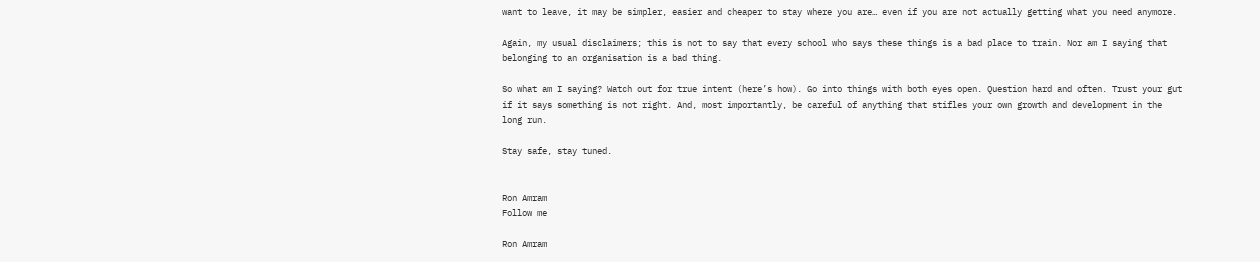want to leave, it may be simpler, easier and cheaper to stay where you are… even if you are not actually getting what you need anymore.

Again, my usual disclaimers; this is not to say that every school who says these things is a bad place to train. Nor am I saying that belonging to an organisation is a bad thing.

So what am I saying? Watch out for true intent (here’s how). Go into things with both eyes open. Question hard and often. Trust your gut if it says something is not right. And, most importantly, be careful of anything that stifles your own growth and development in the long run.

Stay safe, stay tuned.


Ron Amram
Follow me

Ron Amram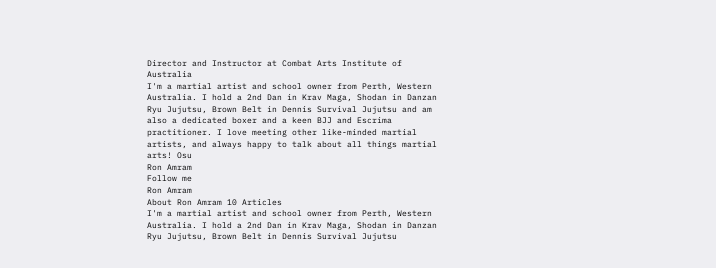Director and Instructor at Combat Arts Institute of Australia
I'm a martial artist and school owner from Perth, Western Australia. I hold a 2nd Dan in Krav Maga, Shodan in Danzan Ryu Jujutsu, Brown Belt in Dennis Survival Jujutsu and am also a dedicated boxer and a keen BJJ and Escrima practitioner. I love meeting other like-minded martial artists, and always happy to talk about all things martial arts! Osu
Ron Amram
Follow me
Ron Amram
About Ron Amram 10 Articles
I'm a martial artist and school owner from Perth, Western Australia. I hold a 2nd Dan in Krav Maga, Shodan in Danzan Ryu Jujutsu, Brown Belt in Dennis Survival Jujutsu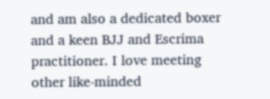and am also a dedicated boxer and a keen BJJ and Escrima practitioner. I love meeting other like-minded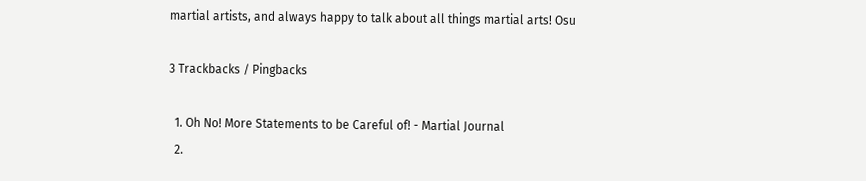martial artists, and always happy to talk about all things martial arts! Osu

3 Trackbacks / Pingbacks

  1. Oh No! More Statements to be Careful of! - Martial Journal
  2.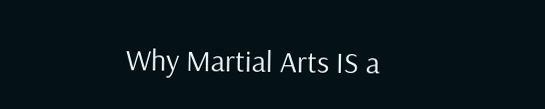Why Martial Arts IS a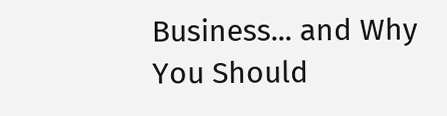Business... and Why You Should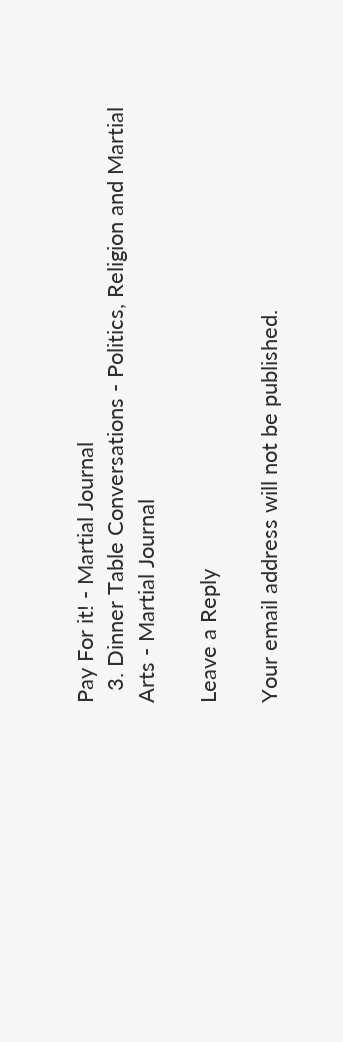Pay For it! - Martial Journal
  3. Dinner Table Conversations - Politics, Religion and Martial Arts - Martial Journal

Leave a Reply

Your email address will not be published.